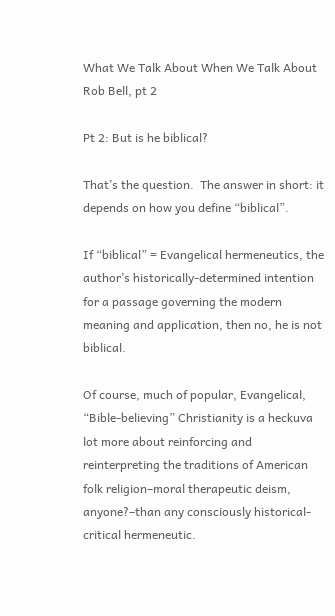What We Talk About When We Talk About Rob Bell, pt 2

Pt 2: But is he biblical?

That’s the question.  The answer in short: it depends on how you define “biblical”.

If “biblical” = Evangelical hermeneutics, the author’s historically-determined intention for a passage governing the modern meaning and application, then no, he is not biblical.

Of course, much of popular, Evangelical, “Bible-believing” Christianity is a heckuva lot more about reinforcing and reinterpreting the traditions of American folk religion–moral therapeutic deism, anyone?–than any consciously historical-critical hermeneutic.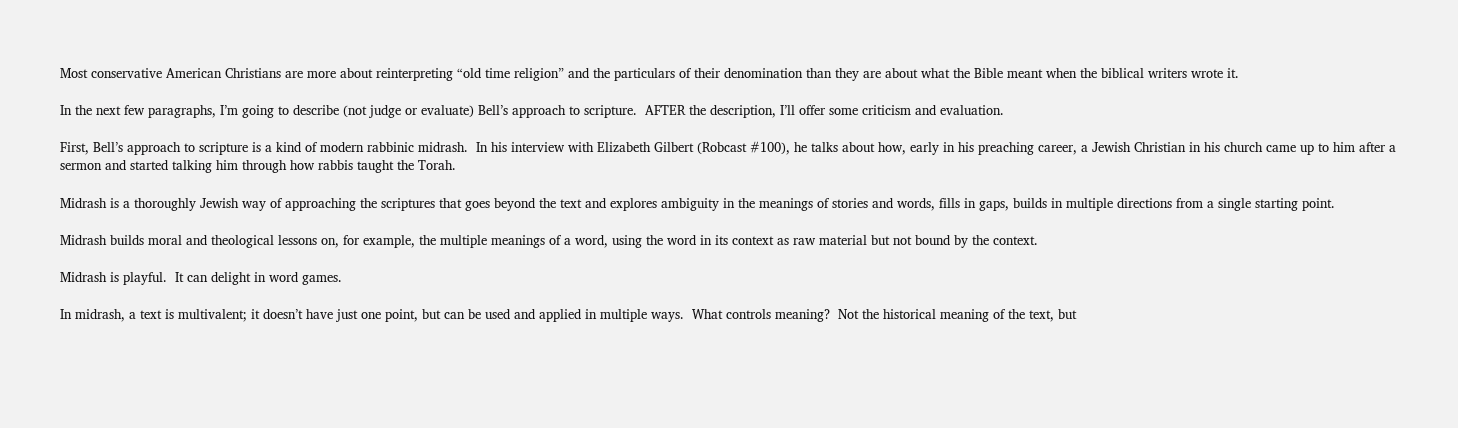Most conservative American Christians are more about reinterpreting “old time religion” and the particulars of their denomination than they are about what the Bible meant when the biblical writers wrote it.

In the next few paragraphs, I’m going to describe (not judge or evaluate) Bell’s approach to scripture.  AFTER the description, I’ll offer some criticism and evaluation.

First, Bell’s approach to scripture is a kind of modern rabbinic midrash.  In his interview with Elizabeth Gilbert (Robcast #100), he talks about how, early in his preaching career, a Jewish Christian in his church came up to him after a sermon and started talking him through how rabbis taught the Torah.

Midrash is a thoroughly Jewish way of approaching the scriptures that goes beyond the text and explores ambiguity in the meanings of stories and words, fills in gaps, builds in multiple directions from a single starting point.

Midrash builds moral and theological lessons on, for example, the multiple meanings of a word, using the word in its context as raw material but not bound by the context.

Midrash is playful.  It can delight in word games.

In midrash, a text is multivalent; it doesn’t have just one point, but can be used and applied in multiple ways.  What controls meaning?  Not the historical meaning of the text, but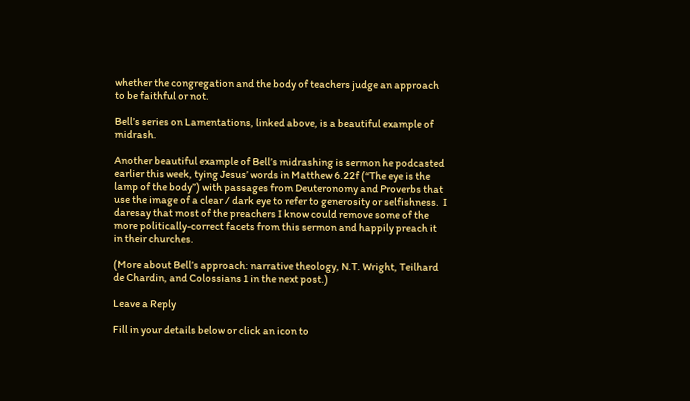whether the congregation and the body of teachers judge an approach to be faithful or not.

Bell’s series on Lamentations, linked above, is a beautiful example of midrash.

Another beautiful example of Bell’s midrashing is sermon he podcasted earlier this week, tying Jesus’ words in Matthew 6.22f (“The eye is the lamp of the body”) with passages from Deuteronomy and Proverbs that use the image of a clear / dark eye to refer to generosity or selfishness.  I daresay that most of the preachers I know could remove some of the more politically-correct facets from this sermon and happily preach it in their churches.

(More about Bell’s approach: narrative theology, N.T. Wright, Teilhard de Chardin, and Colossians 1 in the next post.)

Leave a Reply

Fill in your details below or click an icon to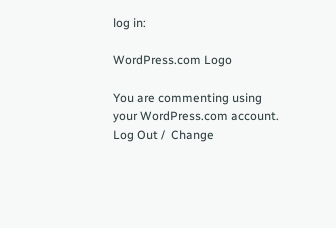log in:

WordPress.com Logo

You are commenting using your WordPress.com account. Log Out /  Change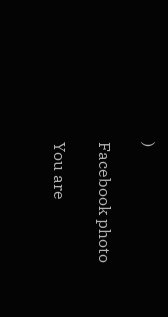)

Facebook photo

You are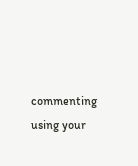commenting using your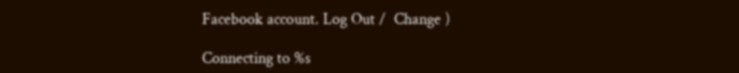Facebook account. Log Out /  Change )

Connecting to %s